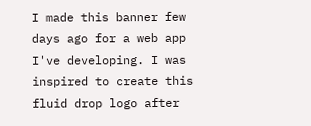I made this banner few days ago for a web app I've developing. I was inspired to create this  fluid drop logo after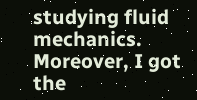studying fluid mechanics. Moreover, I got the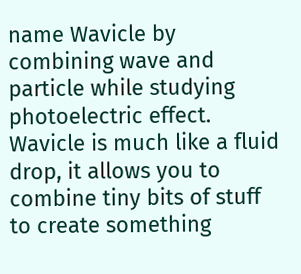name Wavicle by combining wave and particle while studying photoelectric effect.
Wavicle is much like a fluid drop, it allows you to combine tiny bits of stuff to create something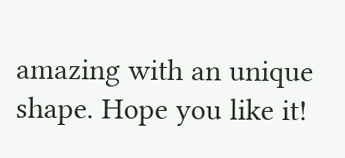amazing with an unique shape. Hope you like it!